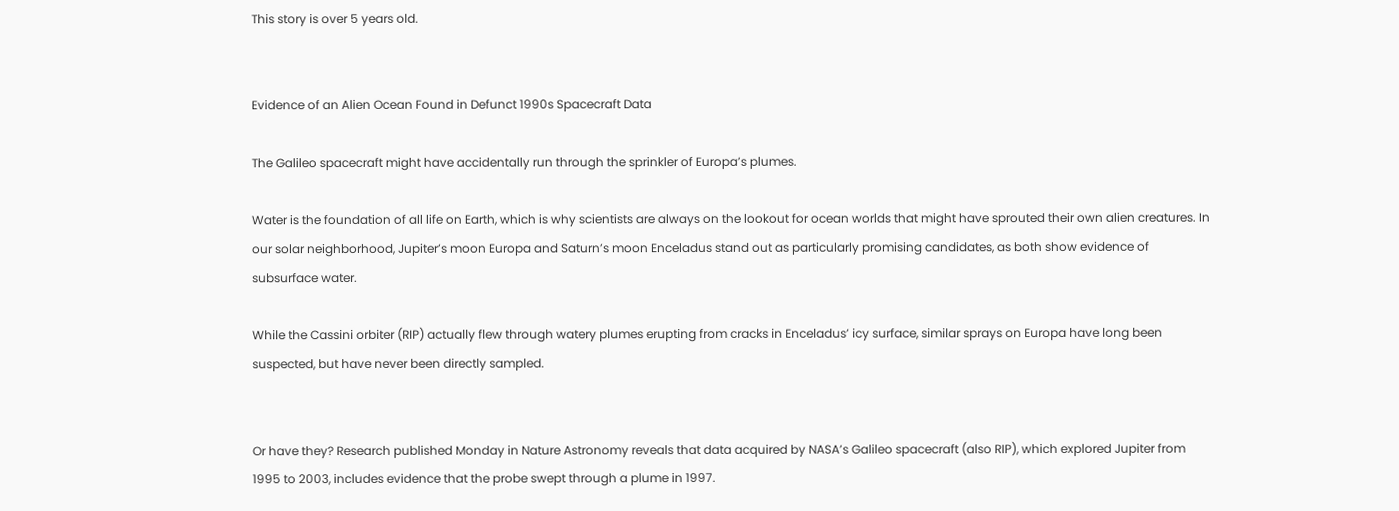This story is over 5 years old.


Evidence of an Alien Ocean Found in Defunct 1990s Spacecraft Data

The Galileo spacecraft might have accidentally run through the sprinkler of Europa’s plumes.

Water is the foundation of all life on Earth, which is why scientists are always on the lookout for ocean worlds that might have sprouted their own alien creatures. In our solar neighborhood, Jupiter’s moon Europa and Saturn’s moon Enceladus stand out as particularly promising candidates, as both show evidence of subsurface water.

While the Cassini orbiter (RIP) actually flew through watery plumes erupting from cracks in Enceladus’ icy surface, similar sprays on Europa have long been suspected, but have never been directly sampled.


Or have they? Research published Monday in Nature Astronomy reveals that data acquired by NASA’s Galileo spacecraft (also RIP), which explored Jupiter from 1995 to 2003, includes evidence that the probe swept through a plume in 1997.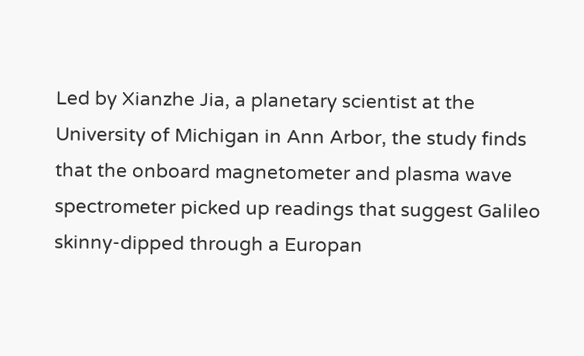Led by Xianzhe Jia, a planetary scientist at the University of Michigan in Ann Arbor, the study finds that the onboard magnetometer and plasma wave spectrometer picked up readings that suggest Galileo skinny-dipped through a Europan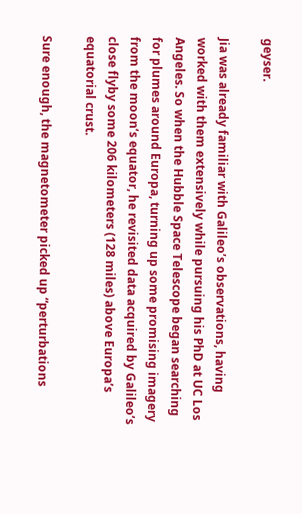geyser.

Jia was already familiar with Galileo’s observations, having worked with them extensively while pursuing his PhD at UC Los Angeles. So when the Hubble Space Telescope began searching for plumes around Europa, turning up some promising imagery from the moon’s equator, he revisited data acquired by Galileo’s close flyby some 206 kilometers (128 miles) above Europa’s equatorial crust.

Sure enough, the magnetometer picked up “perturbations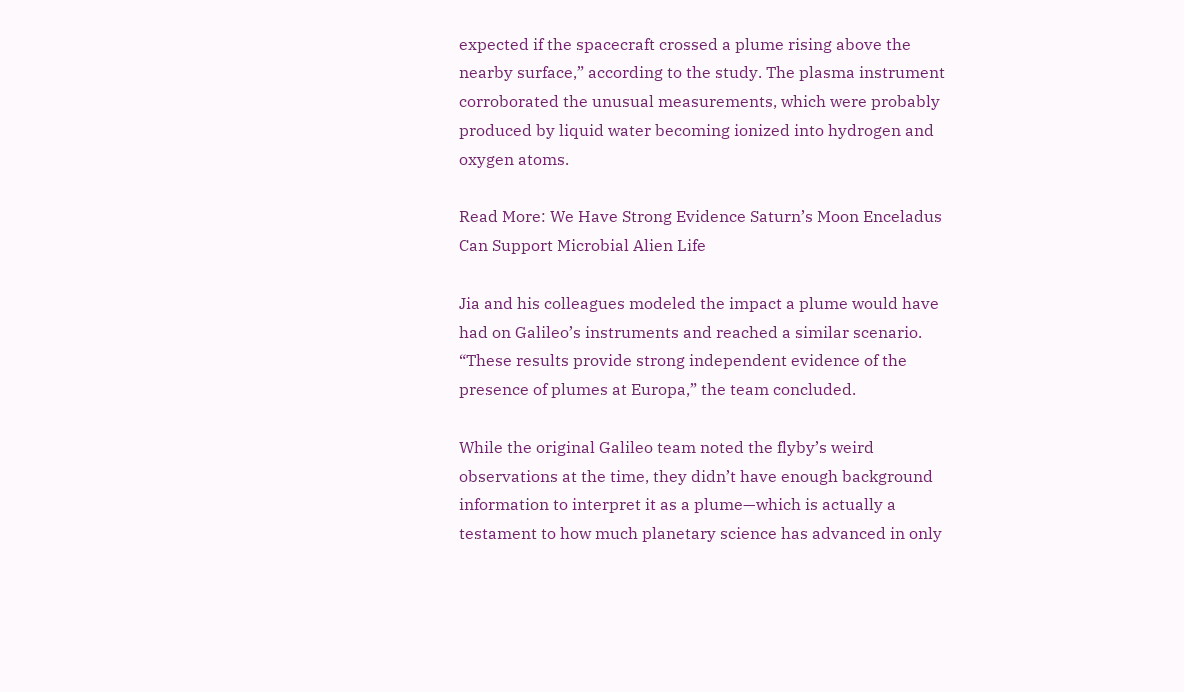expected if the spacecraft crossed a plume rising above the nearby surface,” according to the study. The plasma instrument corroborated the unusual measurements, which were probably produced by liquid water becoming ionized into hydrogen and oxygen atoms.

Read More: We Have Strong Evidence Saturn’s Moon Enceladus Can Support Microbial Alien Life

Jia and his colleagues modeled the impact a plume would have had on Galileo’s instruments and reached a similar scenario. “These results provide strong independent evidence of the presence of plumes at Europa,” the team concluded.

While the original Galileo team noted the flyby’s weird observations at the time, they didn’t have enough background information to interpret it as a plume—which is actually a testament to how much planetary science has advanced in only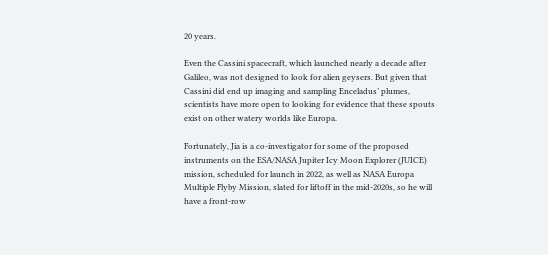20 years.

Even the Cassini spacecraft, which launched nearly a decade after Galileo, was not designed to look for alien geysers. But given that Cassini did end up imaging and sampling Enceladus’ plumes, scientists have more open to looking for evidence that these spouts exist on other watery worlds like Europa.

Fortunately, Jia is a co-investigator for some of the proposed instruments on the ESA/NASA Jupiter Icy Moon Explorer (JUICE) mission, scheduled for launch in 2022, as well as NASA Europa Multiple Flyby Mission, slated for liftoff in the mid-2020s, so he will have a front-row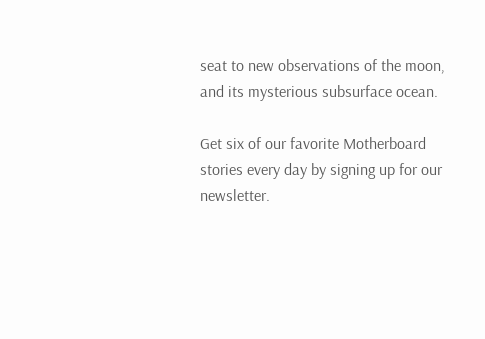seat to new observations of the moon, and its mysterious subsurface ocean.

Get six of our favorite Motherboard stories every day by signing up for our newsletter.